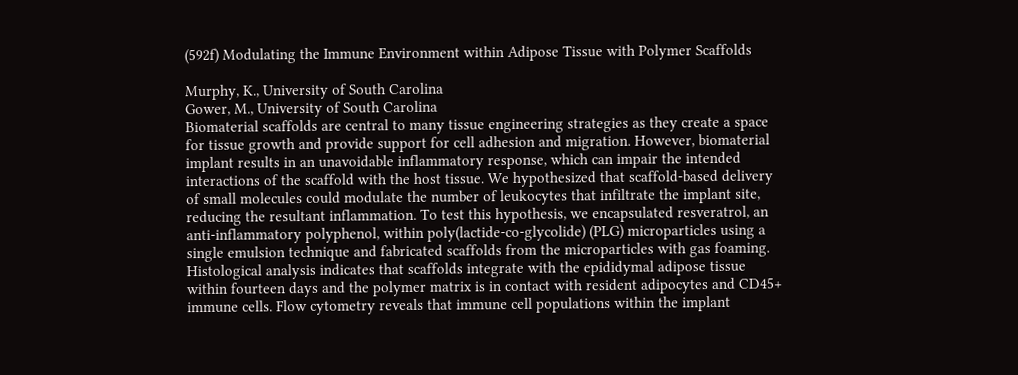(592f) Modulating the Immune Environment within Adipose Tissue with Polymer Scaffolds

Murphy, K., University of South Carolina
Gower, M., University of South Carolina
Biomaterial scaffolds are central to many tissue engineering strategies as they create a space for tissue growth and provide support for cell adhesion and migration. However, biomaterial implant results in an unavoidable inflammatory response, which can impair the intended interactions of the scaffold with the host tissue. We hypothesized that scaffold-based delivery of small molecules could modulate the number of leukocytes that infiltrate the implant site, reducing the resultant inflammation. To test this hypothesis, we encapsulated resveratrol, an anti-inflammatory polyphenol, within poly(lactide-co-glycolide) (PLG) microparticles using a single emulsion technique and fabricated scaffolds from the microparticles with gas foaming. Histological analysis indicates that scaffolds integrate with the epididymal adipose tissue within fourteen days and the polymer matrix is in contact with resident adipocytes and CD45+ immune cells. Flow cytometry reveals that immune cell populations within the implant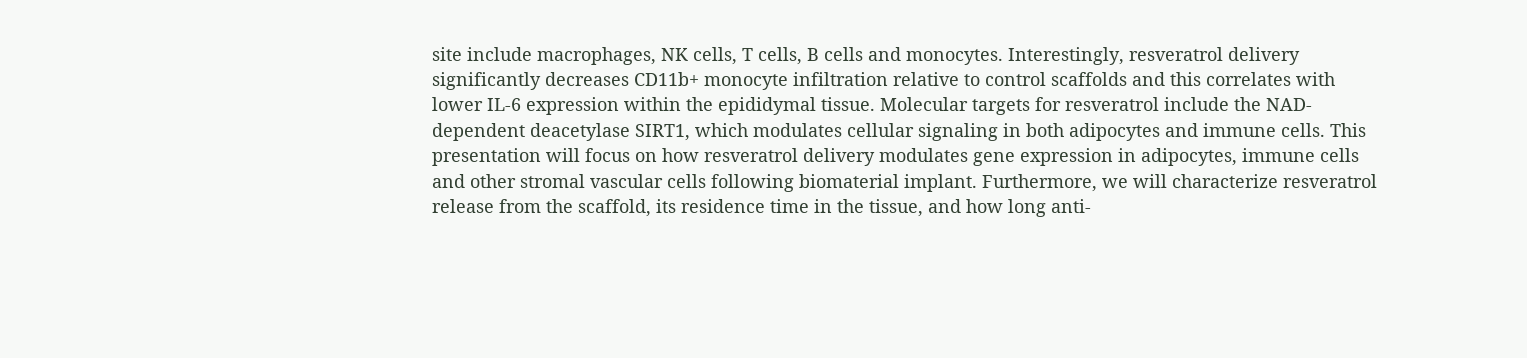site include macrophages, NK cells, T cells, B cells and monocytes. Interestingly, resveratrol delivery significantly decreases CD11b+ monocyte infiltration relative to control scaffolds and this correlates with lower IL-6 expression within the epididymal tissue. Molecular targets for resveratrol include the NAD-dependent deacetylase SIRT1, which modulates cellular signaling in both adipocytes and immune cells. This presentation will focus on how resveratrol delivery modulates gene expression in adipocytes, immune cells and other stromal vascular cells following biomaterial implant. Furthermore, we will characterize resveratrol release from the scaffold, its residence time in the tissue, and how long anti-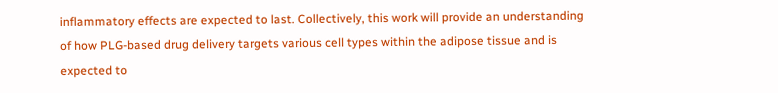inflammatory effects are expected to last. Collectively, this work will provide an understanding of how PLG-based drug delivery targets various cell types within the adipose tissue and is expected to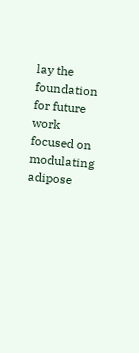lay the foundation for future work focused on modulating adipose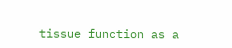tissue function as a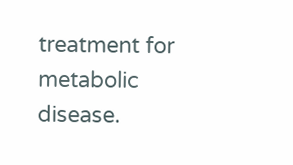treatment for metabolic disease.